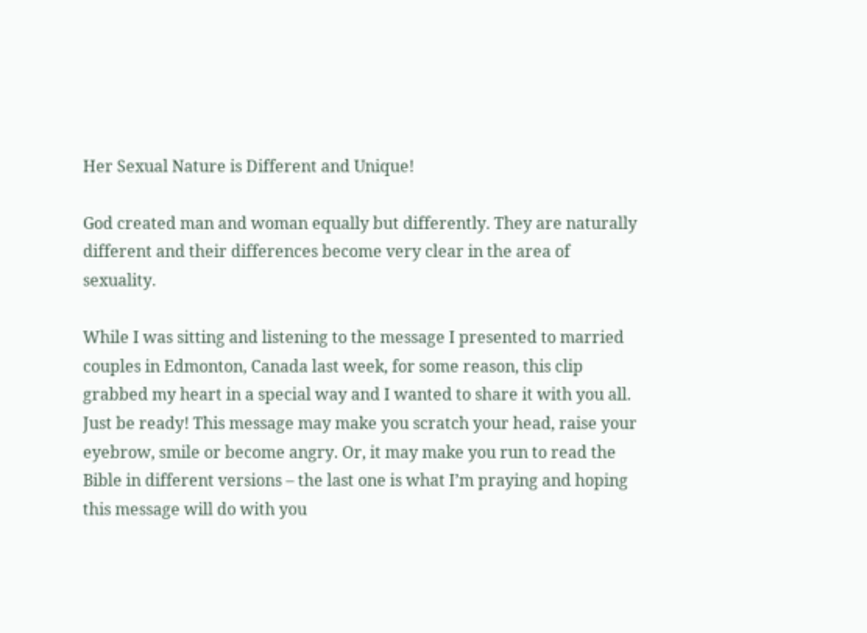Her Sexual Nature is Different and Unique!

God created man and woman equally but differently. They are naturally different and their differences become very clear in the area of sexuality.

While I was sitting and listening to the message I presented to married couples in Edmonton, Canada last week, for some reason, this clip grabbed my heart in a special way and I wanted to share it with you all.
Just be ready! This message may make you scratch your head, raise your eyebrow, smile or become angry. Or, it may make you run to read the Bible in different versions – the last one is what I’m praying and hoping this message will do with you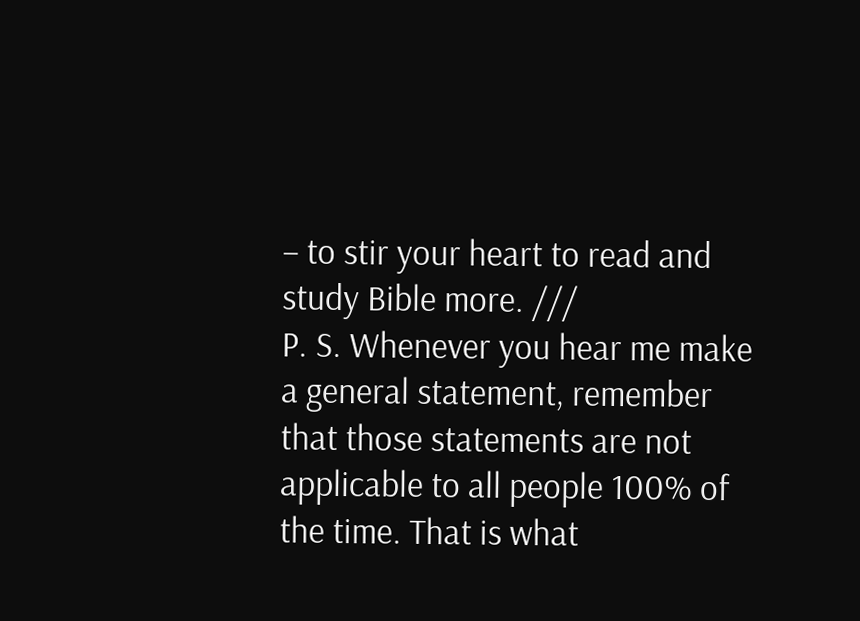– to stir your heart to read and study Bible more. ///
P. S. Whenever you hear me make a general statement, remember that those statements are not applicable to all people 100% of the time. That is what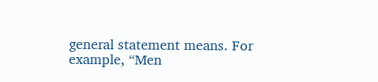general statement means. For example, “Men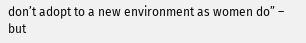don’t adopt to a new environment as women do” – but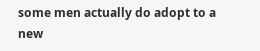some men actually do adopt to a new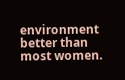environment better than most women.